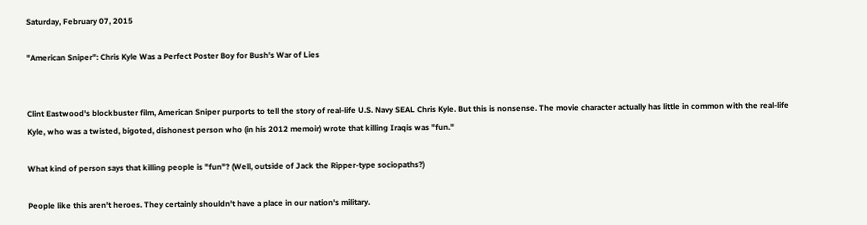Saturday, February 07, 2015

"American Sniper": Chris Kyle Was a Perfect Poster Boy for Bush's War of Lies


Clint Eastwood's blockbuster film, American Sniper purports to tell the story of real-life U.S. Navy SEAL Chris Kyle. But this is nonsense. The movie character actually has little in common with the real-life Kyle, who was a twisted, bigoted, dishonest person who (in his 2012 memoir) wrote that killing Iraqis was "fun."

What kind of person says that killing people is "fun"? (Well, outside of Jack the Ripper-type sociopaths?)

People like this aren't heroes. They certainly shouldn't have a place in our nation's military.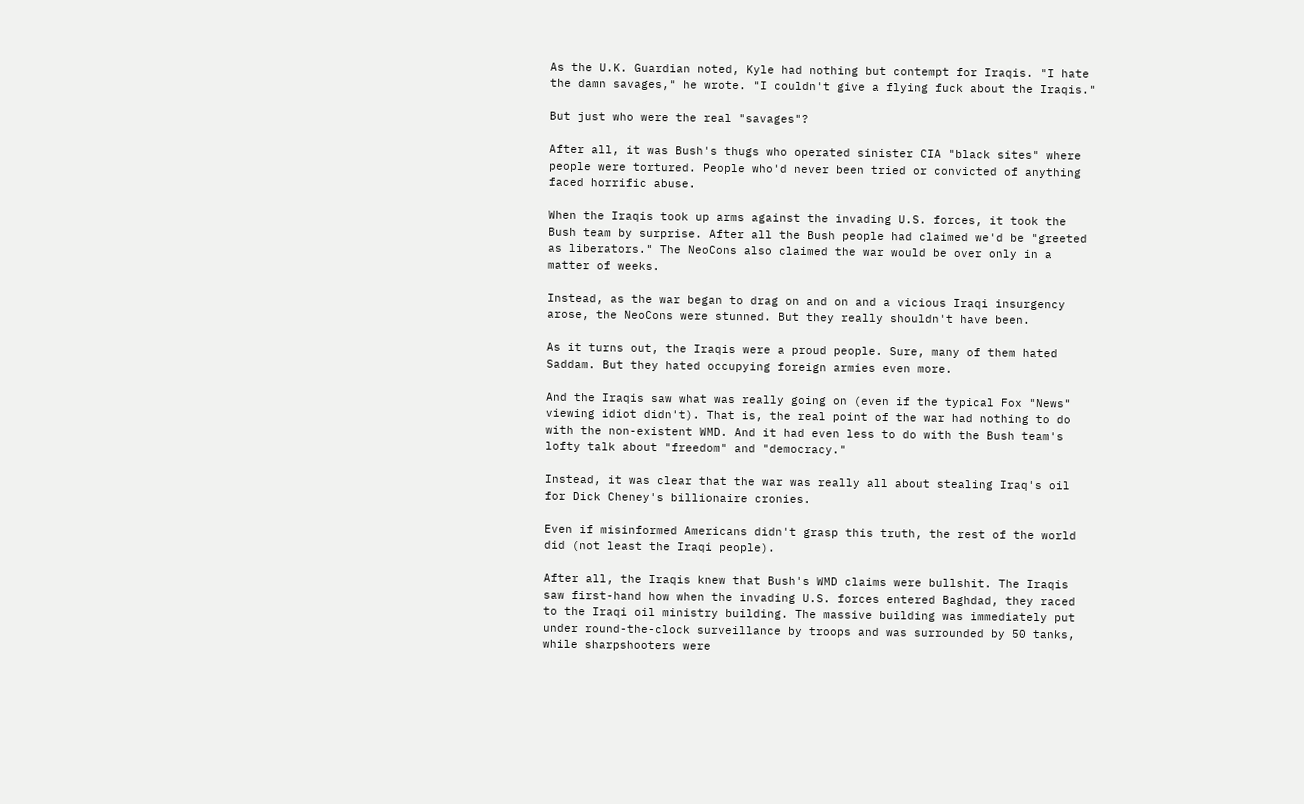As the U.K. Guardian noted, Kyle had nothing but contempt for Iraqis. "I hate the damn savages," he wrote. "I couldn't give a flying fuck about the Iraqis."

But just who were the real "savages"?

After all, it was Bush's thugs who operated sinister CIA "black sites" where people were tortured. People who'd never been tried or convicted of anything faced horrific abuse.

When the Iraqis took up arms against the invading U.S. forces, it took the Bush team by surprise. After all the Bush people had claimed we'd be "greeted as liberators." The NeoCons also claimed the war would be over only in a matter of weeks.

Instead, as the war began to drag on and on and a vicious Iraqi insurgency arose, the NeoCons were stunned. But they really shouldn't have been.

As it turns out, the Iraqis were a proud people. Sure, many of them hated Saddam. But they hated occupying foreign armies even more.

And the Iraqis saw what was really going on (even if the typical Fox "News" viewing idiot didn't). That is, the real point of the war had nothing to do with the non-existent WMD. And it had even less to do with the Bush team's lofty talk about "freedom" and "democracy."

Instead, it was clear that the war was really all about stealing Iraq's oil for Dick Cheney's billionaire cronies.

Even if misinformed Americans didn't grasp this truth, the rest of the world did (not least the Iraqi people).

After all, the Iraqis knew that Bush's WMD claims were bullshit. The Iraqis saw first-hand how when the invading U.S. forces entered Baghdad, they raced to the Iraqi oil ministry building. The massive building was immediately put under round-the-clock surveillance by troops and was surrounded by 50 tanks, while sharpshooters were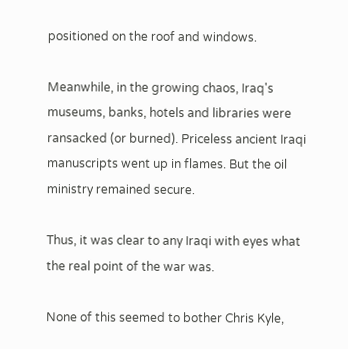positioned on the roof and windows.

Meanwhile, in the growing chaos, Iraq's museums, banks, hotels and libraries were ransacked (or burned). Priceless ancient Iraqi manuscripts went up in flames. But the oil ministry remained secure.

Thus, it was clear to any Iraqi with eyes what the real point of the war was.

None of this seemed to bother Chris Kyle,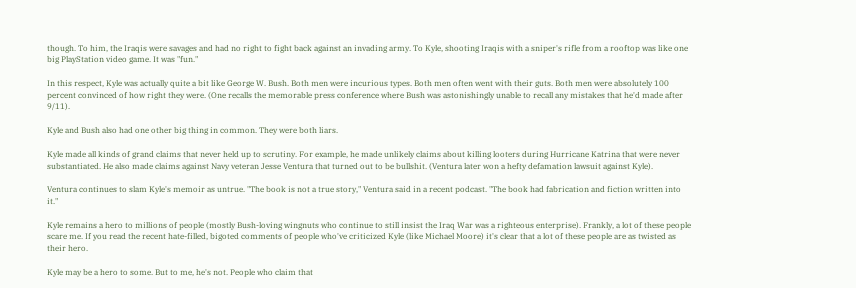though. To him, the Iraqis were savages and had no right to fight back against an invading army. To Kyle, shooting Iraqis with a sniper's rifle from a rooftop was like one big PlayStation video game. It was "fun."

In this respect, Kyle was actually quite a bit like George W. Bush. Both men were incurious types. Both men often went with their guts. Both men were absolutely 100 percent convinced of how right they were. (One recalls the memorable press conference where Bush was astonishingly unable to recall any mistakes that he'd made after 9/11).

Kyle and Bush also had one other big thing in common. They were both liars.

Kyle made all kinds of grand claims that never held up to scrutiny. For example, he made unlikely claims about killing looters during Hurricane Katrina that were never substantiated. He also made claims against Navy veteran Jesse Ventura that turned out to be bullshit. (Ventura later won a hefty defamation lawsuit against Kyle).

Ventura continues to slam Kyle's memoir as untrue. "The book is not a true story," Ventura said in a recent podcast. "The book had fabrication and fiction written into it."

Kyle remains a hero to millions of people (mostly Bush-loving wingnuts who continue to still insist the Iraq War was a righteous enterprise). Frankly, a lot of these people scare me. If you read the recent hate-filled, bigoted comments of people who've criticized Kyle (like Michael Moore) it's clear that a lot of these people are as twisted as their hero.

Kyle may be a hero to some. But to me, he's not. People who claim that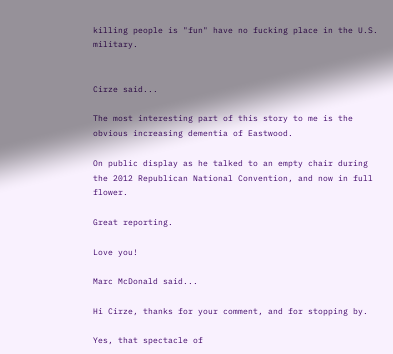killing people is "fun" have no fucking place in the U.S. military.


Cirze said...

The most interesting part of this story to me is the obvious increasing dementia of Eastwood.

On public display as he talked to an empty chair during the 2012 Republican National Convention, and now in full flower.

Great reporting.

Love you!

Marc McDonald said...

Hi Cirze, thanks for your comment, and for stopping by.

Yes, that spectacle of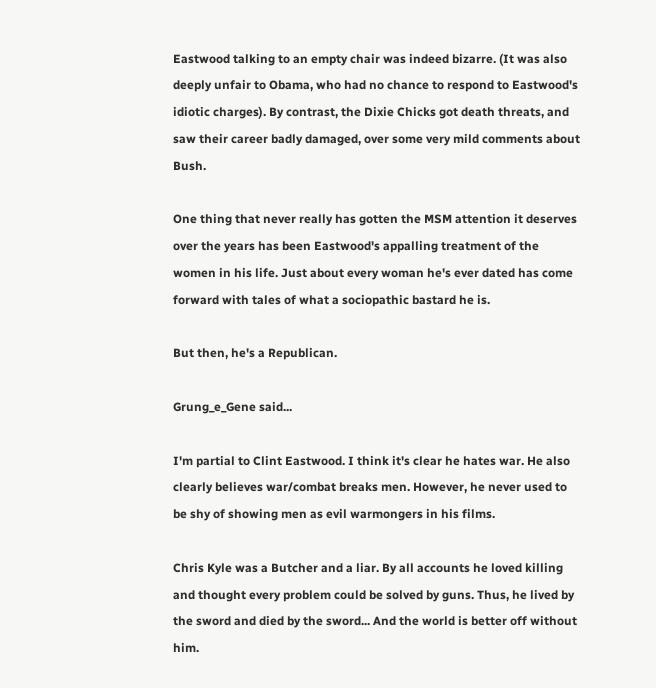Eastwood talking to an empty chair was indeed bizarre. (It was also deeply unfair to Obama, who had no chance to respond to Eastwood's idiotic charges). By contrast, the Dixie Chicks got death threats, and saw their career badly damaged, over some very mild comments about Bush.

One thing that never really has gotten the MSM attention it deserves over the years has been Eastwood's appalling treatment of the women in his life. Just about every woman he's ever dated has come forward with tales of what a sociopathic bastard he is.

But then, he's a Republican.

Grung_e_Gene said...

I'm partial to Clint Eastwood. I think it's clear he hates war. He also clearly believes war/combat breaks men. However, he never used to be shy of showing men as evil warmongers in his films.

Chris Kyle was a Butcher and a liar. By all accounts he loved killing and thought every problem could be solved by guns. Thus, he lived by the sword and died by the sword... And the world is better off without him.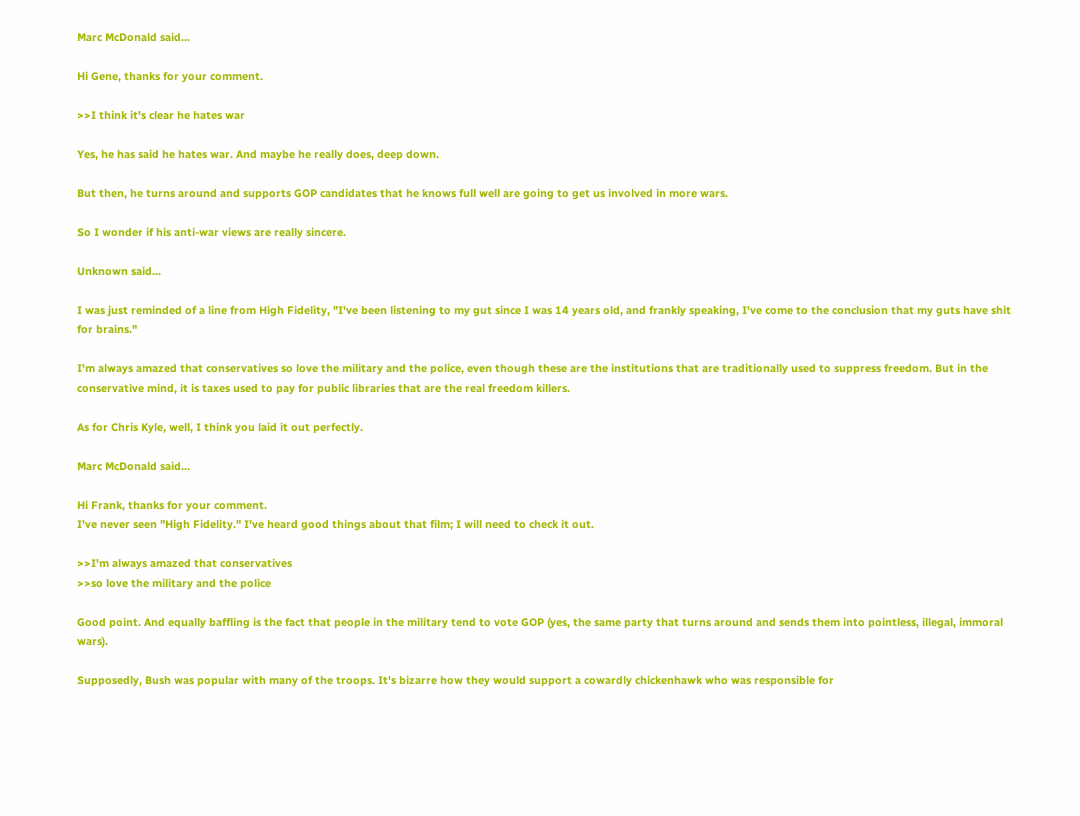Marc McDonald said...

Hi Gene, thanks for your comment.

>>I think it's clear he hates war

Yes, he has said he hates war. And maybe he really does, deep down.

But then, he turns around and supports GOP candidates that he knows full well are going to get us involved in more wars.

So I wonder if his anti-war views are really sincere.

Unknown said...

I was just reminded of a line from High Fidelity, "I've been listening to my gut since I was 14 years old, and frankly speaking, I've come to the conclusion that my guts have shit for brains."

I'm always amazed that conservatives so love the military and the police, even though these are the institutions that are traditionally used to suppress freedom. But in the conservative mind, it is taxes used to pay for public libraries that are the real freedom killers.

As for Chris Kyle, well, I think you laid it out perfectly.

Marc McDonald said...

Hi Frank, thanks for your comment.
I've never seen "High Fidelity." I've heard good things about that film; I will need to check it out.

>>I'm always amazed that conservatives
>>so love the military and the police

Good point. And equally baffling is the fact that people in the military tend to vote GOP (yes, the same party that turns around and sends them into pointless, illegal, immoral wars).

Supposedly, Bush was popular with many of the troops. It's bizarre how they would support a cowardly chickenhawk who was responsible for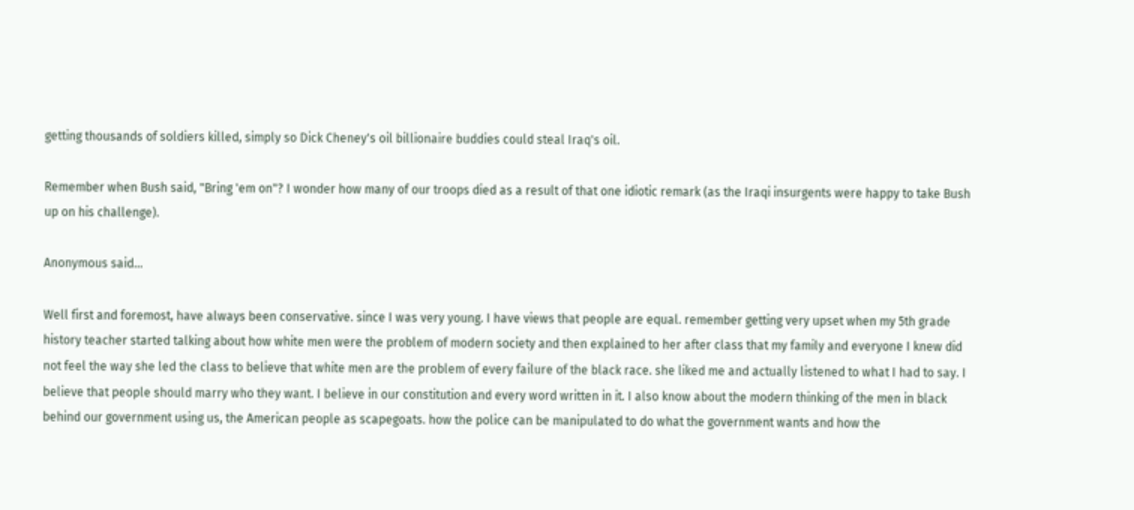getting thousands of soldiers killed, simply so Dick Cheney's oil billionaire buddies could steal Iraq's oil.

Remember when Bush said, "Bring 'em on"? I wonder how many of our troops died as a result of that one idiotic remark (as the Iraqi insurgents were happy to take Bush up on his challenge).

Anonymous said...

Well first and foremost, have always been conservative. since I was very young. I have views that people are equal. remember getting very upset when my 5th grade history teacher started talking about how white men were the problem of modern society and then explained to her after class that my family and everyone I knew did not feel the way she led the class to believe that white men are the problem of every failure of the black race. she liked me and actually listened to what I had to say. I believe that people should marry who they want. I believe in our constitution and every word written in it. I also know about the modern thinking of the men in black behind our government using us, the American people as scapegoats. how the police can be manipulated to do what the government wants and how the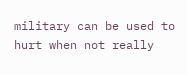military can be used to hurt when not really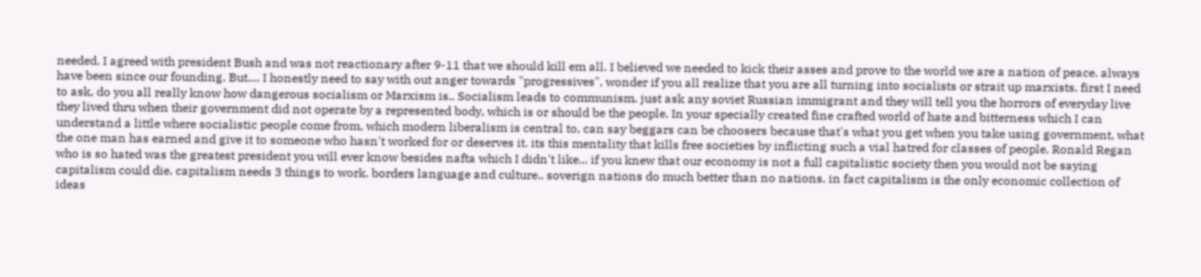needed. I agreed with president Bush and was not reactionary after 9-11 that we should kill em all. I believed we needed to kick their asses and prove to the world we are a nation of peace. always have been since our founding. But.... I honestly need to say with out anger towards "progressives", wonder if you all realize that you are all turning into socialists or strait up marxists. first I need to ask, do you all really know how dangerous socialism or Marxism is.. Socialism leads to communism. just ask any soviet Russian immigrant and they will tell you the horrors of everyday live they lived thru when their government did not operate by a represented body, which is or should be the people. In your specially created fine crafted world of hate and bitterness which I can understand a little where socialistic people come from, which modern liberalism is central to, can say beggars can be choosers because that's what you get when you take using government, what the one man has earned and give it to someone who hasn't worked for or deserves it. its this mentality that kills free societies by inflicting such a vial hatred for classes of people. Ronald Regan who is so hated was the greatest president you will ever know besides nafta which I didn't like... if you knew that our economy is not a full capitalistic society then you would not be saying capitalism could die. capitalism needs 3 things to work. borders language and culture.. soverign nations do much better than no nations. in fact capitalism is the only economic collection of ideas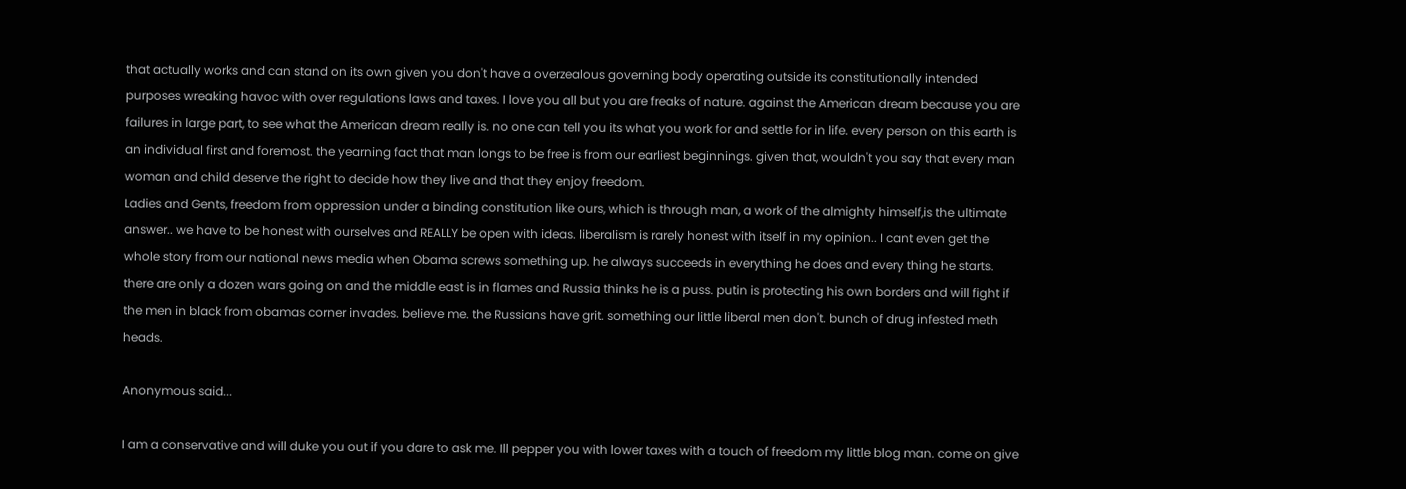that actually works and can stand on its own given you don't have a overzealous governing body operating outside its constitutionally intended purposes wreaking havoc with over regulations laws and taxes. I love you all but you are freaks of nature. against the American dream because you are failures in large part, to see what the American dream really is. no one can tell you its what you work for and settle for in life. every person on this earth is an individual first and foremost. the yearning fact that man longs to be free is from our earliest beginnings. given that, wouldn't you say that every man woman and child deserve the right to decide how they live and that they enjoy freedom.
Ladies and Gents, freedom from oppression under a binding constitution like ours, which is through man, a work of the almighty himself,is the ultimate answer.. we have to be honest with ourselves and REALLY be open with ideas. liberalism is rarely honest with itself in my opinion.. I cant even get the whole story from our national news media when Obama screws something up. he always succeeds in everything he does and every thing he starts. there are only a dozen wars going on and the middle east is in flames and Russia thinks he is a puss. putin is protecting his own borders and will fight if the men in black from obamas corner invades. believe me. the Russians have grit. something our little liberal men don't. bunch of drug infested meth heads.

Anonymous said...

I am a conservative and will duke you out if you dare to ask me. Ill pepper you with lower taxes with a touch of freedom my little blog man. come on give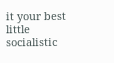it your best little socialistic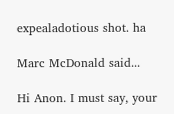expealadotious shot. ha

Marc McDonald said...

Hi Anon. I must say, your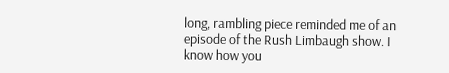long, rambling piece reminded me of an episode of the Rush Limbaugh show. I know how you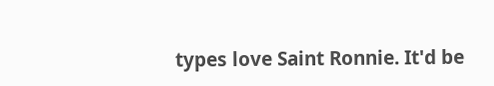types love Saint Ronnie. It'd be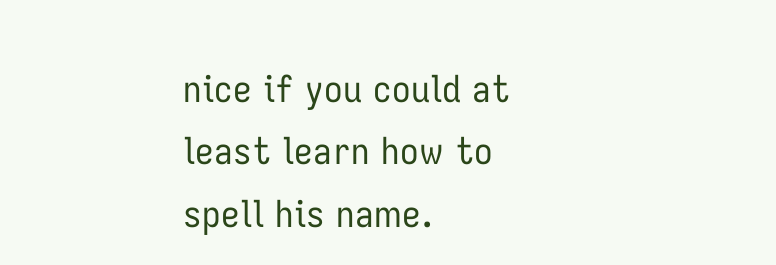nice if you could at least learn how to spell his name.